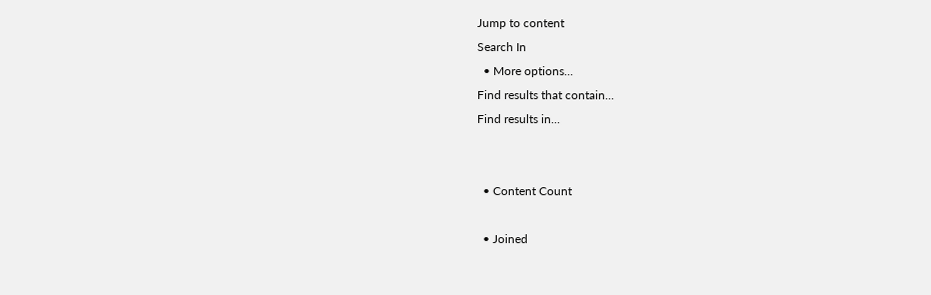Jump to content
Search In
  • More options...
Find results that contain...
Find results in...


  • Content Count

  • Joined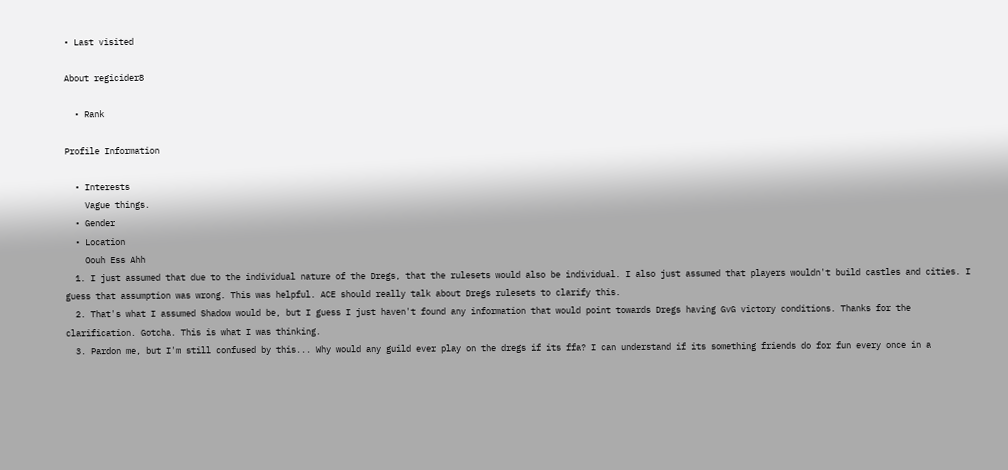• Last visited

About regicider8

  • Rank

Profile Information

  • Interests
    Vague things.
  • Gender
  • Location
    Oouh Ess Ahh
  1. I just assumed that due to the individual nature of the Dregs, that the rulesets would also be individual. I also just assumed that players wouldn't build castles and cities. I guess that assumption was wrong. This was helpful. ACE should really talk about Dregs rulesets to clarify this.
  2. That's what I assumed Shadow would be, but I guess I just haven't found any information that would point towards Dregs having GvG victory conditions. Thanks for the clarification. Gotcha. This is what I was thinking.
  3. Pardon me, but I'm still confused by this... Why would any guild ever play on the dregs if its ffa? I can understand if its something friends do for fun every once in a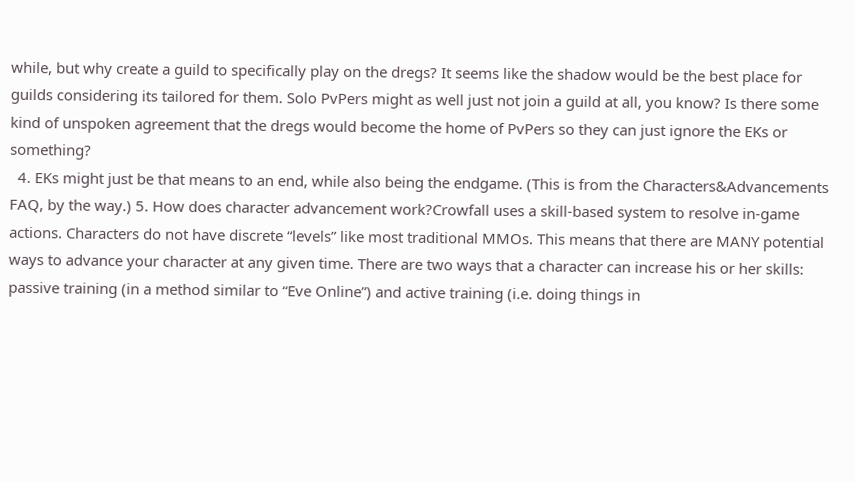while, but why create a guild to specifically play on the dregs? It seems like the shadow would be the best place for guilds considering its tailored for them. Solo PvPers might as well just not join a guild at all, you know? Is there some kind of unspoken agreement that the dregs would become the home of PvPers so they can just ignore the EKs or something?
  4. EKs might just be that means to an end, while also being the endgame. (This is from the Characters&Advancements FAQ, by the way.) 5. How does character advancement work?Crowfall uses a skill-based system to resolve in-game actions. Characters do not have discrete “levels” like most traditional MMOs. This means that there are MANY potential ways to advance your character at any given time. There are two ways that a character can increase his or her skills: passive training (in a method similar to “Eve Online”) and active training (i.e. doing things in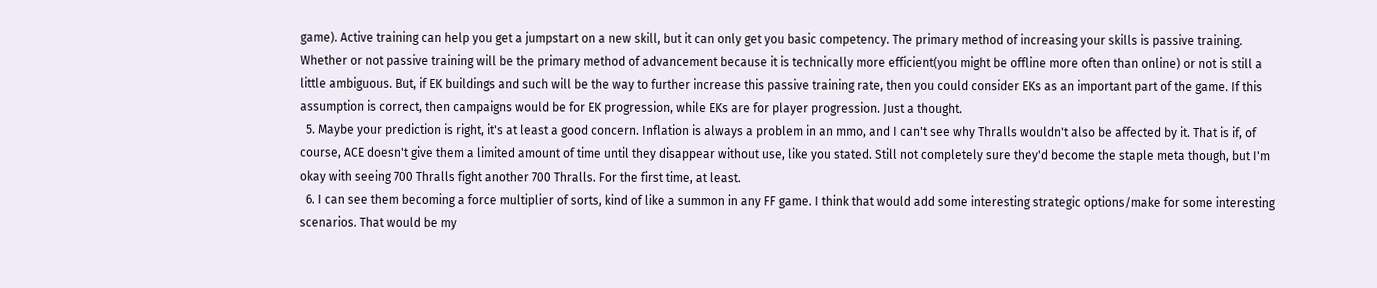game). Active training can help you get a jumpstart on a new skill, but it can only get you basic competency. The primary method of increasing your skills is passive training. Whether or not passive training will be the primary method of advancement because it is technically more efficient(you might be offline more often than online) or not is still a little ambiguous. But, if EK buildings and such will be the way to further increase this passive training rate, then you could consider EKs as an important part of the game. If this assumption is correct, then campaigns would be for EK progression, while EKs are for player progression. Just a thought.
  5. Maybe your prediction is right, it's at least a good concern. Inflation is always a problem in an mmo, and I can't see why Thralls wouldn't also be affected by it. That is if, of course, ACE doesn't give them a limited amount of time until they disappear without use, like you stated. Still not completely sure they'd become the staple meta though, but I'm okay with seeing 700 Thralls fight another 700 Thralls. For the first time, at least.
  6. I can see them becoming a force multiplier of sorts, kind of like a summon in any FF game. I think that would add some interesting strategic options/make for some interesting scenarios. That would be my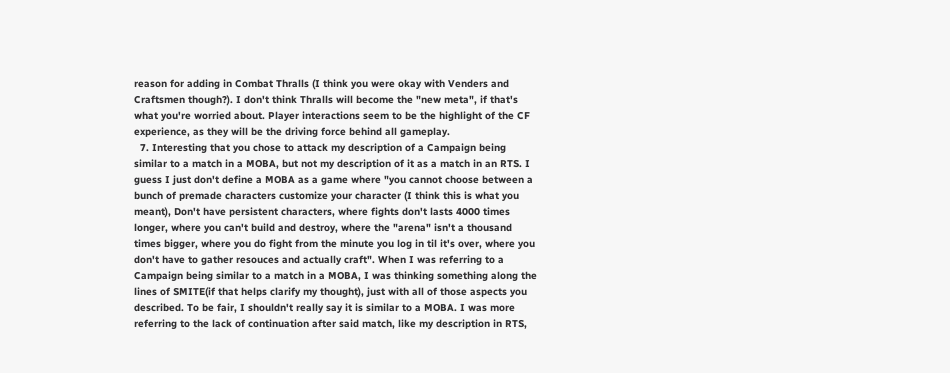reason for adding in Combat Thralls (I think you were okay with Venders and Craftsmen though?). I don't think Thralls will become the "new meta", if that's what you're worried about. Player interactions seem to be the highlight of the CF experience, as they will be the driving force behind all gameplay.
  7. Interesting that you chose to attack my description of a Campaign being similar to a match in a MOBA, but not my description of it as a match in an RTS. I guess I just don't define a MOBA as a game where "you cannot choose between a bunch of premade characters customize your character (I think this is what you meant), Don't have persistent characters, where fights don't lasts 4000 times longer, where you can't build and destroy, where the "arena" isn't a thousand times bigger, where you do fight from the minute you log in til it's over, where you don't have to gather resouces and actually craft". When I was referring to a Campaign being similar to a match in a MOBA, I was thinking something along the lines of SMITE(if that helps clarify my thought), just with all of those aspects you described. To be fair, I shouldn't really say it is similar to a MOBA. I was more referring to the lack of continuation after said match, like my description in RTS,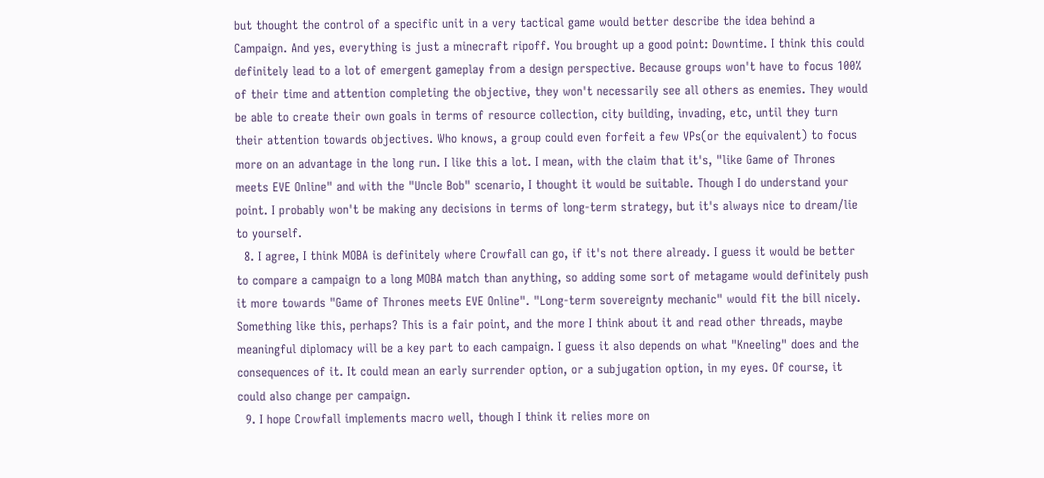but thought the control of a specific unit in a very tactical game would better describe the idea behind a Campaign. And yes, everything is just a minecraft ripoff. You brought up a good point: Downtime. I think this could definitely lead to a lot of emergent gameplay from a design perspective. Because groups won't have to focus 100% of their time and attention completing the objective, they won't necessarily see all others as enemies. They would be able to create their own goals in terms of resource collection, city building, invading, etc, until they turn their attention towards objectives. Who knows, a group could even forfeit a few VPs(or the equivalent) to focus more on an advantage in the long run. I like this a lot. I mean, with the claim that it's, "like Game of Thrones meets EVE Online" and with the "Uncle Bob" scenario, I thought it would be suitable. Though I do understand your point. I probably won't be making any decisions in terms of long-term strategy, but it's always nice to dream/lie to yourself.
  8. I agree, I think MOBA is definitely where Crowfall can go, if it's not there already. I guess it would be better to compare a campaign to a long MOBA match than anything, so adding some sort of metagame would definitely push it more towards "Game of Thrones meets EVE Online". "Long-term sovereignty mechanic" would fit the bill nicely. Something like this, perhaps? This is a fair point, and the more I think about it and read other threads, maybe meaningful diplomacy will be a key part to each campaign. I guess it also depends on what "Kneeling" does and the consequences of it. It could mean an early surrender option, or a subjugation option, in my eyes. Of course, it could also change per campaign.
  9. I hope Crowfall implements macro well, though I think it relies more on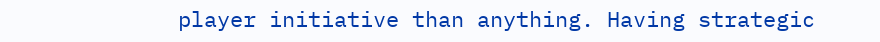player initiative than anything. Having strategic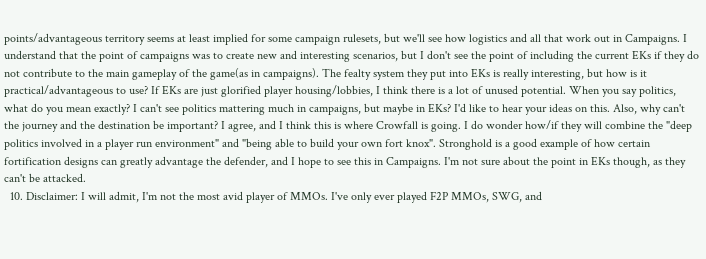points/advantageous territory seems at least implied for some campaign rulesets, but we'll see how logistics and all that work out in Campaigns. I understand that the point of campaigns was to create new and interesting scenarios, but I don't see the point of including the current EKs if they do not contribute to the main gameplay of the game(as in campaigns). The fealty system they put into EKs is really interesting, but how is it practical/advantageous to use? If EKs are just glorified player housing/lobbies, I think there is a lot of unused potential. When you say politics, what do you mean exactly? I can't see politics mattering much in campaigns, but maybe in EKs? I'd like to hear your ideas on this. Also, why can't the journey and the destination be important? I agree, and I think this is where Crowfall is going. I do wonder how/if they will combine the "deep politics involved in a player run environment" and "being able to build your own fort knox". Stronghold is a good example of how certain fortification designs can greatly advantage the defender, and I hope to see this in Campaigns. I'm not sure about the point in EKs though, as they can't be attacked.
  10. Disclaimer: I will admit, I'm not the most avid player of MMOs. I've only ever played F2P MMOs, SWG, and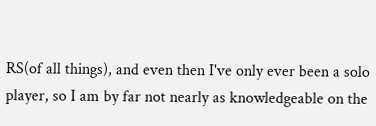RS(of all things), and even then I've only ever been a solo player, so I am by far not nearly as knowledgeable on the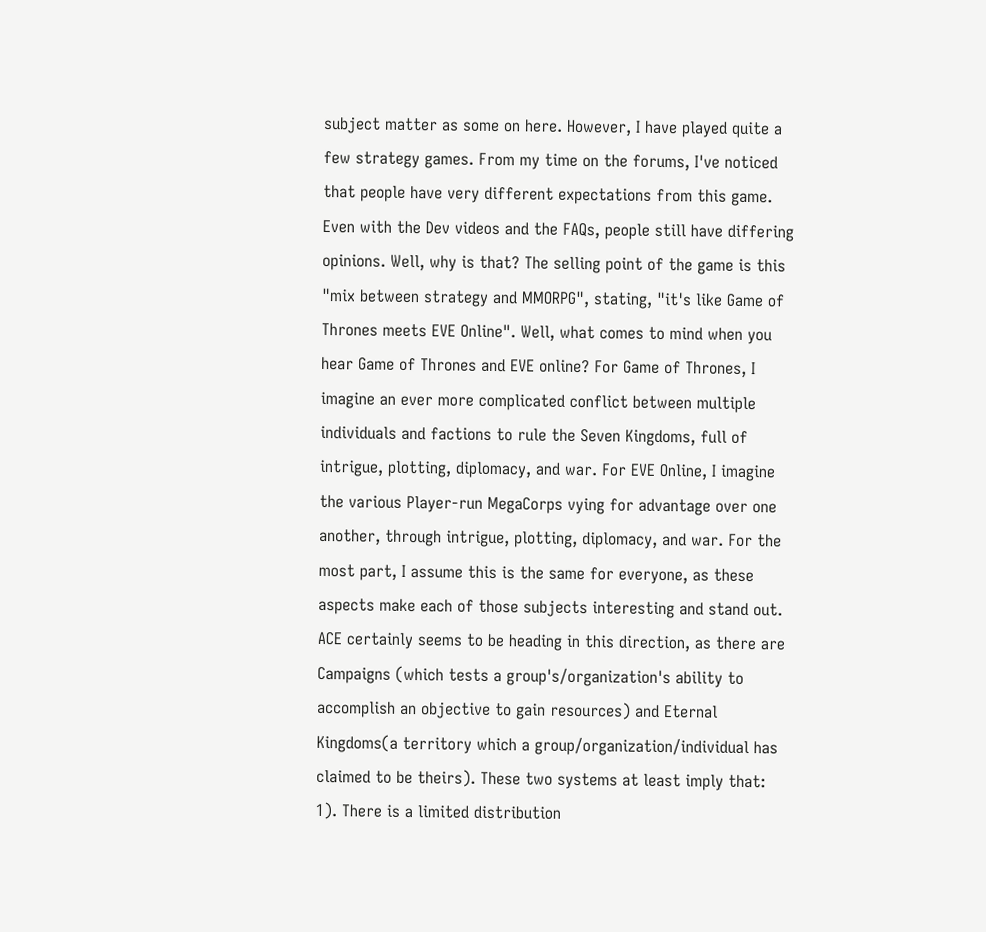subject matter as some on here. However, I have played quite a few strategy games. From my time on the forums, I've noticed that people have very different expectations from this game. Even with the Dev videos and the FAQs, people still have differing opinions. Well, why is that? The selling point of the game is this "mix between strategy and MMORPG", stating, "it's like Game of Thrones meets EVE Online". Well, what comes to mind when you hear Game of Thrones and EVE online? For Game of Thrones, I imagine an ever more complicated conflict between multiple individuals and factions to rule the Seven Kingdoms, full of intrigue, plotting, diplomacy, and war. For EVE Online, I imagine the various Player-run MegaCorps vying for advantage over one another, through intrigue, plotting, diplomacy, and war. For the most part, I assume this is the same for everyone, as these aspects make each of those subjects interesting and stand out. ACE certainly seems to be heading in this direction, as there are Campaigns (which tests a group's/organization's ability to accomplish an objective to gain resources) and Eternal Kingdoms(a territory which a group/organization/individual has claimed to be theirs). These two systems at least imply that: 1). There is a limited distribution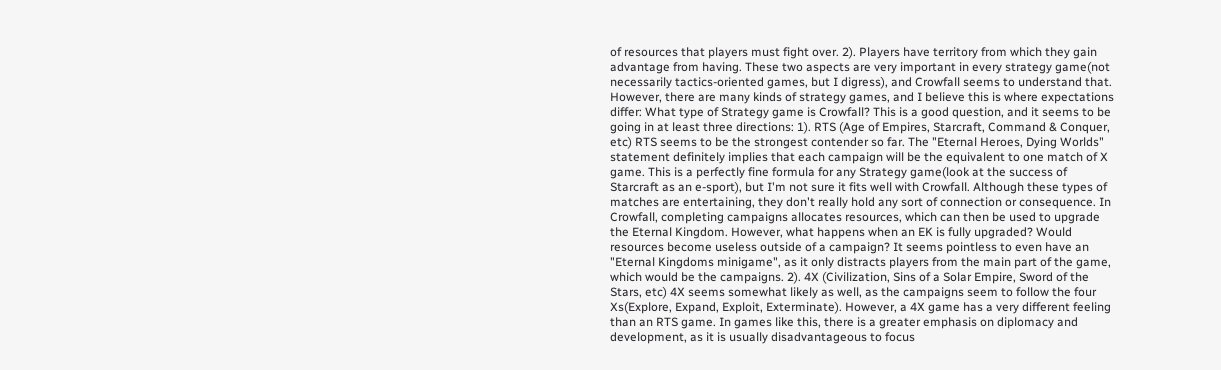of resources that players must fight over. 2). Players have territory from which they gain advantage from having. These two aspects are very important in every strategy game(not necessarily tactics-oriented games, but I digress), and Crowfall seems to understand that. However, there are many kinds of strategy games, and I believe this is where expectations differ: What type of Strategy game is Crowfall? This is a good question, and it seems to be going in at least three directions: 1). RTS (Age of Empires, Starcraft, Command & Conquer, etc) RTS seems to be the strongest contender so far. The "Eternal Heroes, Dying Worlds" statement definitely implies that each campaign will be the equivalent to one match of X game. This is a perfectly fine formula for any Strategy game(look at the success of Starcraft as an e-sport), but I'm not sure it fits well with Crowfall. Although these types of matches are entertaining, they don't really hold any sort of connection or consequence. In Crowfall, completing campaigns allocates resources, which can then be used to upgrade the Eternal Kingdom. However, what happens when an EK is fully upgraded? Would resources become useless outside of a campaign? It seems pointless to even have an "Eternal Kingdoms minigame", as it only distracts players from the main part of the game, which would be the campaigns. 2). 4X (Civilization, Sins of a Solar Empire, Sword of the Stars, etc) 4X seems somewhat likely as well, as the campaigns seem to follow the four Xs(Explore, Expand, Exploit, Exterminate). However, a 4X game has a very different feeling than an RTS game. In games like this, there is a greater emphasis on diplomacy and development, as it is usually disadvantageous to focus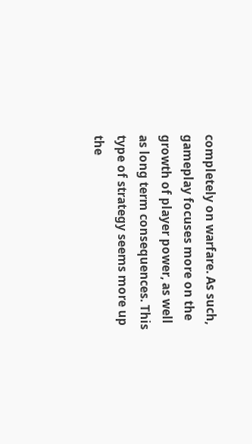completely on warfare. As such, gameplay focuses more on the growth of player power, as well as long term consequences. This type of strategy seems more up the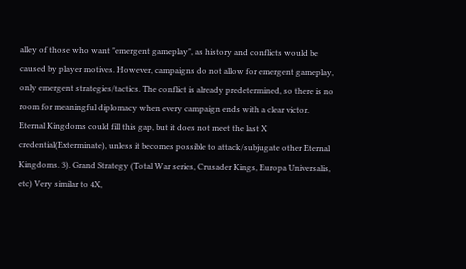alley of those who want "emergent gameplay", as history and conflicts would be caused by player motives. However, campaigns do not allow for emergent gameplay, only emergent strategies/tactics. The conflict is already predetermined, so there is no room for meaningful diplomacy when every campaign ends with a clear victor. Eternal Kingdoms could fill this gap, but it does not meet the last X credential(Exterminate), unless it becomes possible to attack/subjugate other Eternal Kingdoms. 3). Grand Strategy (Total War series, Crusader Kings, Europa Universalis, etc) Very similar to 4X,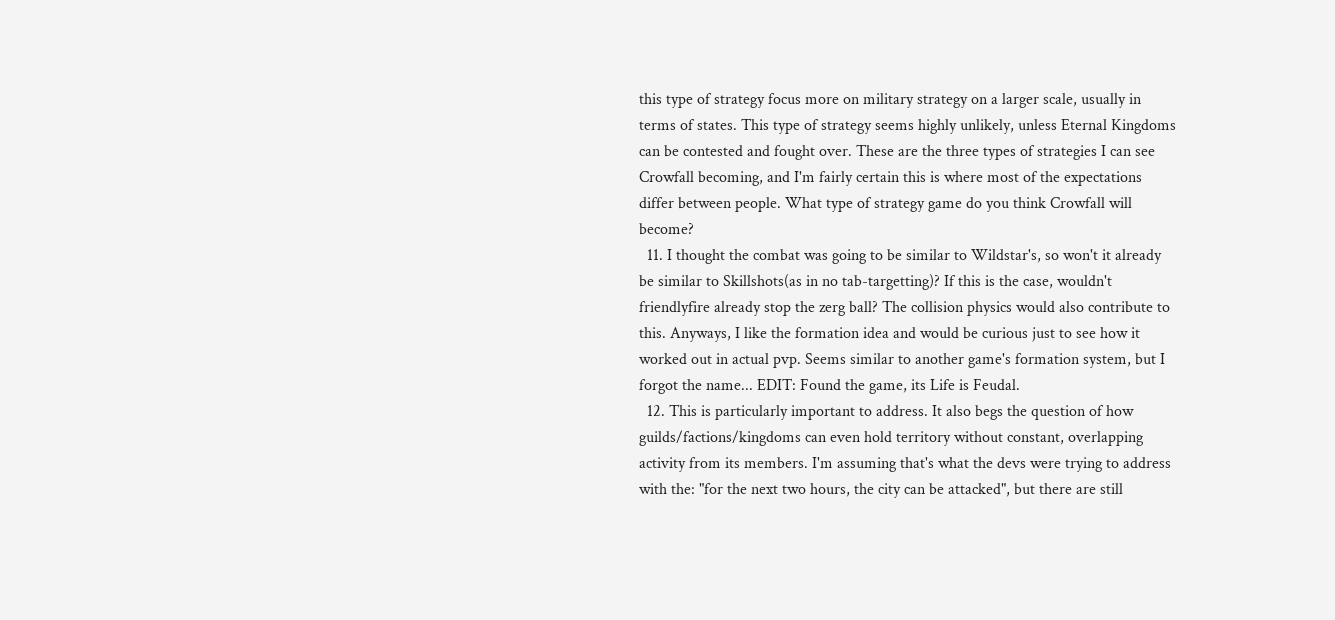this type of strategy focus more on military strategy on a larger scale, usually in terms of states. This type of strategy seems highly unlikely, unless Eternal Kingdoms can be contested and fought over. These are the three types of strategies I can see Crowfall becoming, and I'm fairly certain this is where most of the expectations differ between people. What type of strategy game do you think Crowfall will become?
  11. I thought the combat was going to be similar to Wildstar's, so won't it already be similar to Skillshots(as in no tab-targetting)? If this is the case, wouldn't friendlyfire already stop the zerg ball? The collision physics would also contribute to this. Anyways, I like the formation idea and would be curious just to see how it worked out in actual pvp. Seems similar to another game's formation system, but I forgot the name... EDIT: Found the game, its Life is Feudal.
  12. This is particularly important to address. It also begs the question of how guilds/factions/kingdoms can even hold territory without constant, overlapping activity from its members. I'm assuming that's what the devs were trying to address with the: "for the next two hours, the city can be attacked", but there are still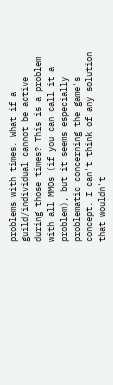problems with times. What if a guild/individual cannot be active during those times? This is a problem with all MMOs (if you can call it a problem), but it seems especially problematic concerning the game's concept. I can't think of any solution that wouldn't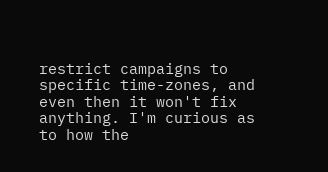restrict campaigns to specific time-zones, and even then it won't fix anything. I'm curious as to how the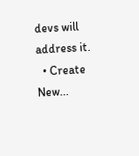devs will address it.
  • Create New...